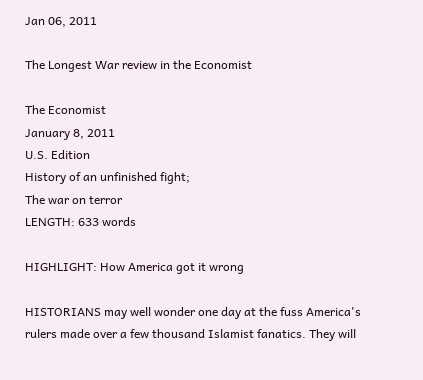Jan 06, 2011

The Longest War review in the Economist

The Economist
January 8, 2011
U.S. Edition
History of an unfinished fight;
The war on terror
LENGTH: 633 words

HIGHLIGHT: How America got it wrong

HISTORIANS may well wonder one day at the fuss America's rulers made over a few thousand Islamist fanatics. They will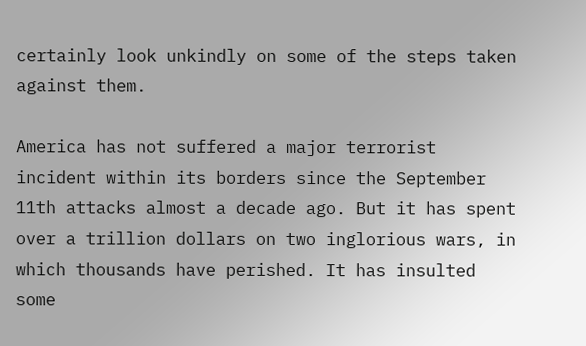certainly look unkindly on some of the steps taken against them.

America has not suffered a major terrorist incident within its borders since the September 11th attacks almost a decade ago. But it has spent over a trillion dollars on two inglorious wars, in which thousands have perished. It has insulted some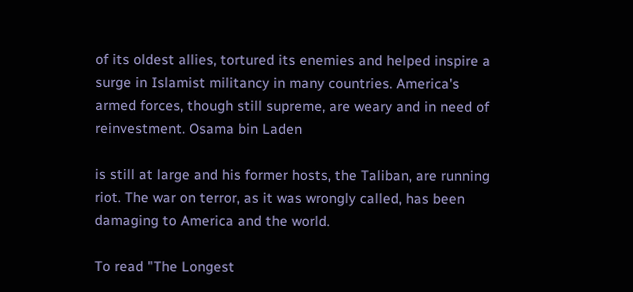of its oldest allies, tortured its enemies and helped inspire a surge in Islamist militancy in many countries. America's armed forces, though still supreme, are weary and in need of reinvestment. Osama bin Laden

is still at large and his former hosts, the Taliban, are running riot. The war on terror, as it was wrongly called, has been damaging to America and the world.

To read "The Longest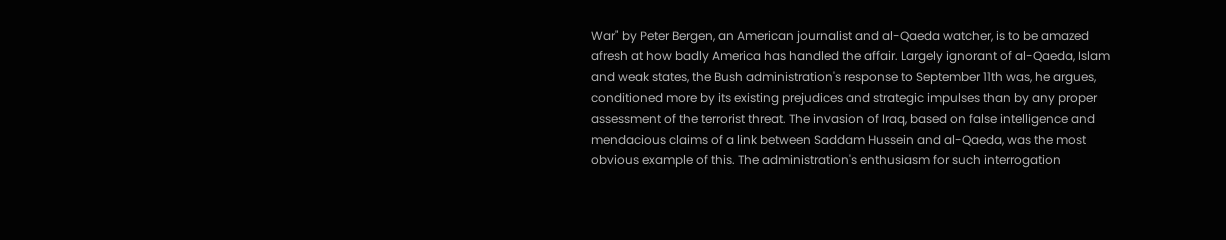War" by Peter Bergen, an American journalist and al-Qaeda watcher, is to be amazed afresh at how badly America has handled the affair. Largely ignorant of al-Qaeda, Islam and weak states, the Bush administration's response to September 11th was, he argues, conditioned more by its existing prejudices and strategic impulses than by any proper assessment of the terrorist threat. The invasion of Iraq, based on false intelligence and mendacious claims of a link between Saddam Hussein and al-Qaeda, was the most obvious example of this. The administration's enthusiasm for such interrogation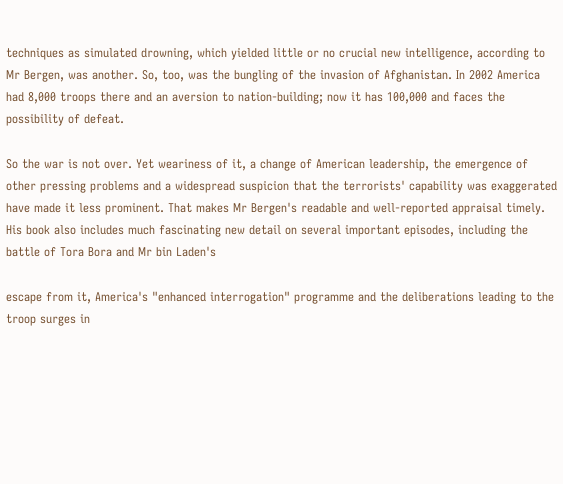techniques as simulated drowning, which yielded little or no crucial new intelligence, according to Mr Bergen, was another. So, too, was the bungling of the invasion of Afghanistan. In 2002 America had 8,000 troops there and an aversion to nation-building; now it has 100,000 and faces the possibility of defeat.

So the war is not over. Yet weariness of it, a change of American leadership, the emergence of other pressing problems and a widespread suspicion that the terrorists' capability was exaggerated have made it less prominent. That makes Mr Bergen's readable and well-reported appraisal timely. His book also includes much fascinating new detail on several important episodes, including the battle of Tora Bora and Mr bin Laden's

escape from it, America's "enhanced interrogation" programme and the deliberations leading to the troop surges in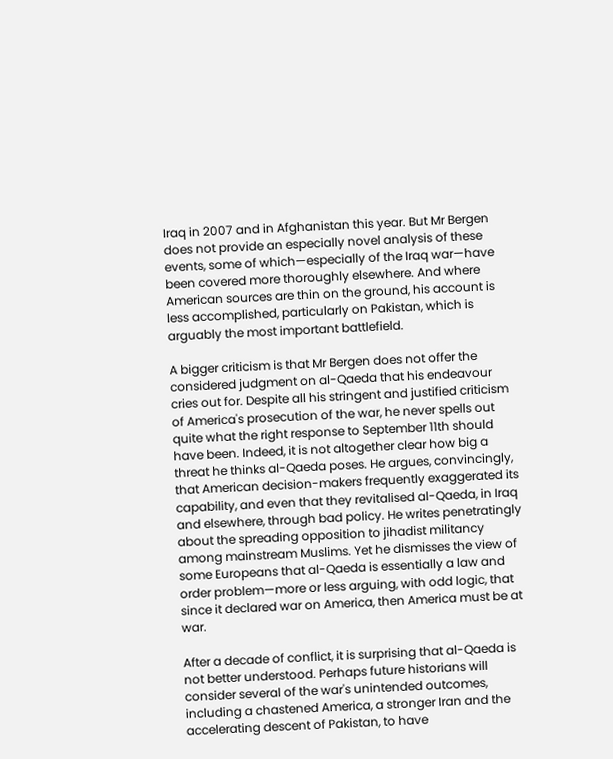Iraq in 2007 and in Afghanistan this year. But Mr Bergen does not provide an especially novel analysis of these events, some of which—especially of the Iraq war—have been covered more thoroughly elsewhere. And where American sources are thin on the ground, his account is less accomplished, particularly on Pakistan, which is arguably the most important battlefield.

A bigger criticism is that Mr Bergen does not offer the considered judgment on al-Qaeda that his endeavour cries out for. Despite all his stringent and justified criticism of America's prosecution of the war, he never spells out quite what the right response to September 11th should have been. Indeed, it is not altogether clear how big a threat he thinks al-Qaeda poses. He argues, convincingly, that American decision-makers frequently exaggerated its capability, and even that they revitalised al-Qaeda, in Iraq and elsewhere, through bad policy. He writes penetratingly about the spreading opposition to jihadist militancy among mainstream Muslims. Yet he dismisses the view of some Europeans that al-Qaeda is essentially a law and order problem—more or less arguing, with odd logic, that since it declared war on America, then America must be at war.

After a decade of conflict, it is surprising that al-Qaeda is not better understood. Perhaps future historians will consider several of the war's unintended outcomes, including a chastened America, a stronger Iran and the accelerating descent of Pakistan, to have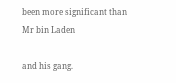been more significant than Mr bin Laden

and his gang.